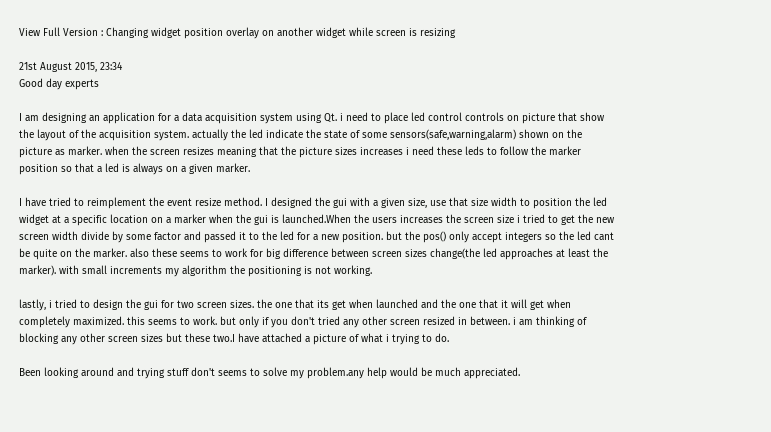View Full Version : Changing widget position overlay on another widget while screen is resizing

21st August 2015, 23:34
Good day experts

I am designing an application for a data acquisition system using Qt. i need to place led control controls on picture that show the layout of the acquisition system. actually the led indicate the state of some sensors(safe,warning,alarm) shown on the picture as marker. when the screen resizes meaning that the picture sizes increases i need these leds to follow the marker position so that a led is always on a given marker.

I have tried to reimplement the event resize method. I designed the gui with a given size, use that size width to position the led widget at a specific location on a marker when the gui is launched.When the users increases the screen size i tried to get the new screen width divide by some factor and passed it to the led for a new position. but the pos() only accept integers so the led cant be quite on the marker. also these seems to work for big difference between screen sizes change(the led approaches at least the marker). with small increments my algorithm the positioning is not working.

lastly, i tried to design the gui for two screen sizes. the one that its get when launched and the one that it will get when completely maximized. this seems to work. but only if you don't tried any other screen resized in between. i am thinking of blocking any other screen sizes but these two.I have attached a picture of what i trying to do.

Been looking around and trying stuff don't seems to solve my problem.any help would be much appreciated.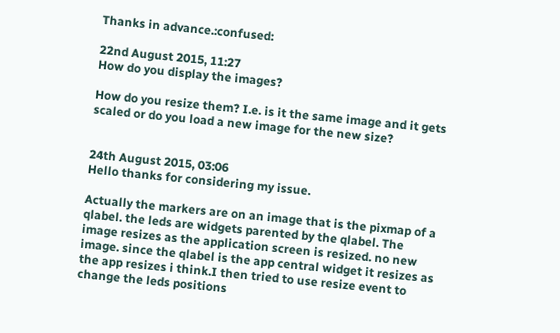Thanks in advance.:confused:

22nd August 2015, 11:27
How do you display the images?

How do you resize them? I.e. is it the same image and it gets scaled or do you load a new image for the new size?


24th August 2015, 03:06
Hello thanks for considering my issue.

Actually the markers are on an image that is the pixmap of a qlabel. the leds are widgets parented by the qlabel. The image resizes as the application screen is resized. no new image. since the qlabel is the app central widget it resizes as the app resizes i think.I then tried to use resize event to change the leds positions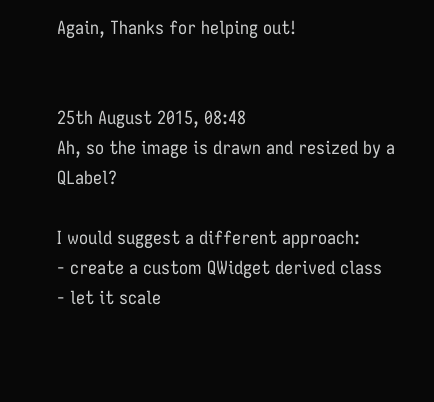Again, Thanks for helping out!


25th August 2015, 08:48
Ah, so the image is drawn and resized by a QLabel?

I would suggest a different approach:
- create a custom QWidget derived class
- let it scale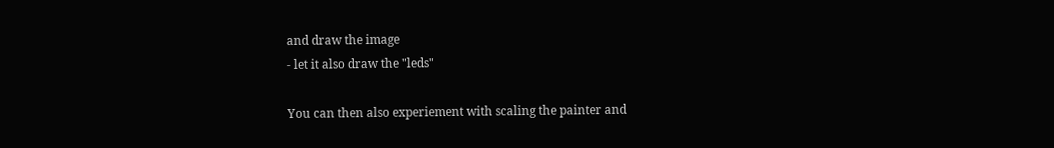and draw the image
- let it also draw the "leds"

You can then also experiement with scaling the painter and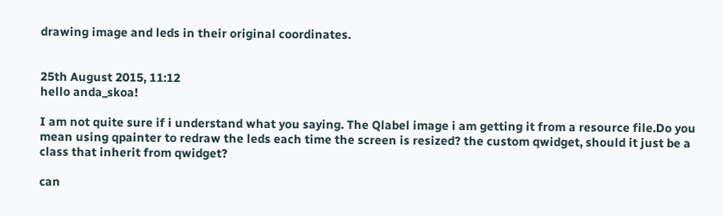drawing image and leds in their original coordinates.


25th August 2015, 11:12
hello anda_skoa!

I am not quite sure if i understand what you saying. The Qlabel image i am getting it from a resource file.Do you mean using qpainter to redraw the leds each time the screen is resized? the custom qwidget, should it just be a class that inherit from qwidget?

can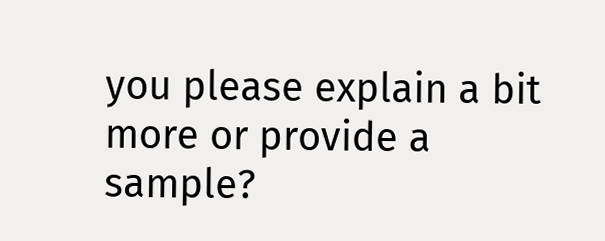you please explain a bit more or provide a sample?